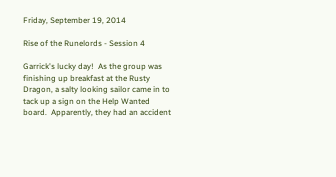Friday, September 19, 2014

Rise of the Runelords - Session 4

Garrick's lucky day!  As the group was finishing up breakfast at the Rusty Dragon, a salty looking sailor came in to tack up a sign on the Help Wanted board.  Apparently, they had an accident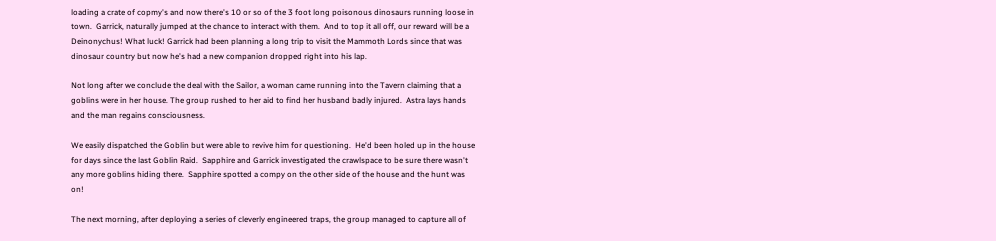loading a crate of copmy's and now there's 10 or so of the 3 foot long poisonous dinosaurs running loose in town.  Garrick, naturally jumped at the chance to interact with them.  And to top it all off, our reward will be a Deinonychus! What luck! Garrick had been planning a long trip to visit the Mammoth Lords since that was dinosaur country but now he's had a new companion dropped right into his lap.

Not long after we conclude the deal with the Sailor, a woman came running into the Tavern claiming that a goblins were in her house. The group rushed to her aid to find her husband badly injured.  Astra lays hands and the man regains consciousness.

We easily dispatched the Goblin but were able to revive him for questioning.  He'd been holed up in the house for days since the last Goblin Raid.  Sapphire and Garrick investigated the crawlspace to be sure there wasn't any more goblins hiding there.  Sapphire spotted a compy on the other side of the house and the hunt was on!

The next morning, after deploying a series of cleverly engineered traps, the group managed to capture all of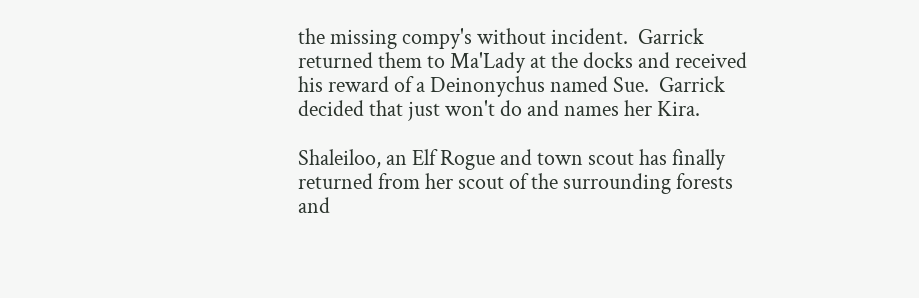the missing compy's without incident.  Garrick returned them to Ma'Lady at the docks and received his reward of a Deinonychus named Sue.  Garrick decided that just won't do and names her Kira.

Shaleiloo, an Elf Rogue and town scout has finally returned from her scout of the surrounding forests and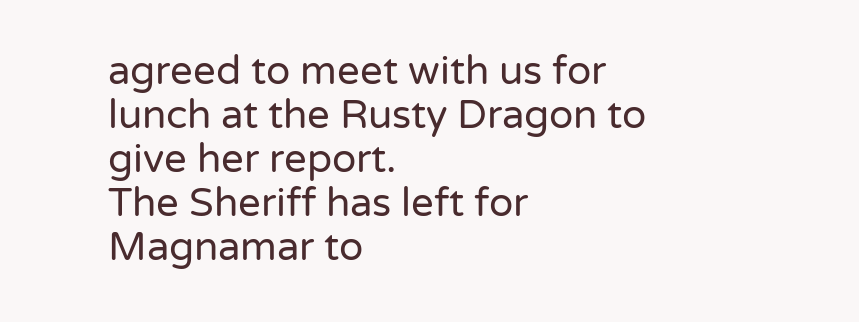agreed to meet with us for lunch at the Rusty Dragon to give her report.
The Sheriff has left for Magnamar to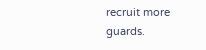recruit more guards.